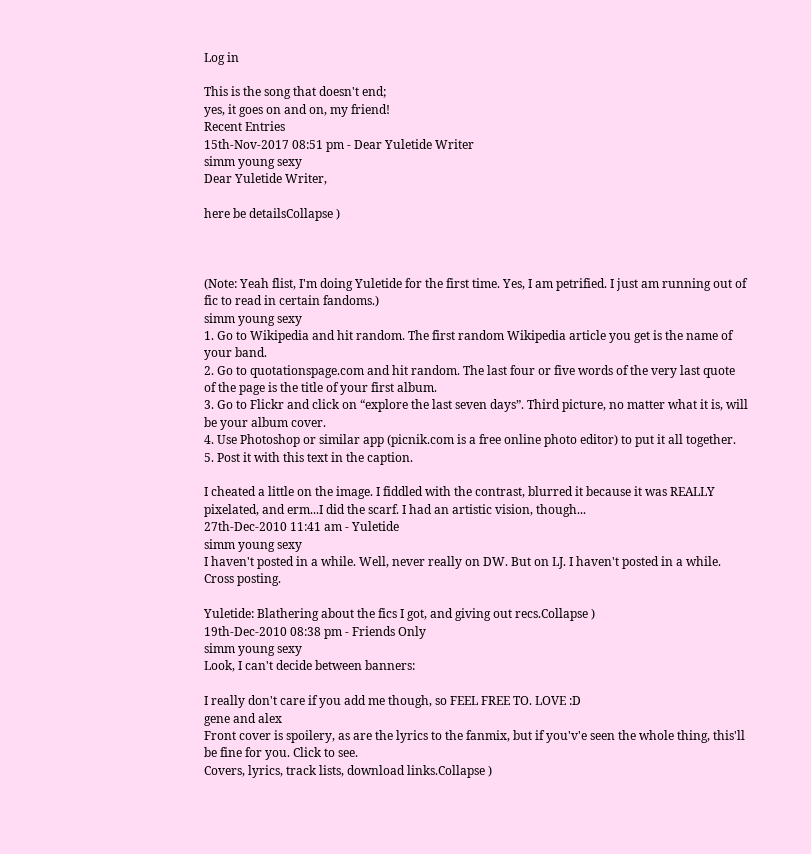Log in

This is the song that doesn't end;
yes, it goes on and on, my friend!
Recent Entries
15th-Nov-2017 08:51 pm - Dear Yuletide Writer
simm young sexy
Dear Yuletide Writer,

here be detailsCollapse )



(Note: Yeah flist, I'm doing Yuletide for the first time. Yes, I am petrified. I just am running out of fic to read in certain fandoms.)
simm young sexy
1. Go to Wikipedia and hit random. The first random Wikipedia article you get is the name of your band.
2. Go to quotationspage.com and hit random. The last four or five words of the very last quote of the page is the title of your first album.
3. Go to Flickr and click on “explore the last seven days”. Third picture, no matter what it is, will be your album cover.
4. Use Photoshop or similar app (picnik.com is a free online photo editor) to put it all together.
5. Post it with this text in the caption.

I cheated a little on the image. I fiddled with the contrast, blurred it because it was REALLY pixelated, and erm...I did the scarf. I had an artistic vision, though...
27th-Dec-2010 11:41 am - Yuletide
simm young sexy
I haven't posted in a while. Well, never really on DW. But on LJ. I haven't posted in a while. Cross posting.

Yuletide: Blathering about the fics I got, and giving out recs.Collapse )
19th-Dec-2010 08:38 pm - Friends Only
simm young sexy
Look, I can't decide between banners:

I really don't care if you add me though, so FEEL FREE TO. LOVE :D
gene and alex
Front cover is spoilery, as are the lyrics to the fanmix, but if you'v'e seen the whole thing, this'll be fine for you. Click to see.
Covers, lyrics, track lists, download links.Collapse )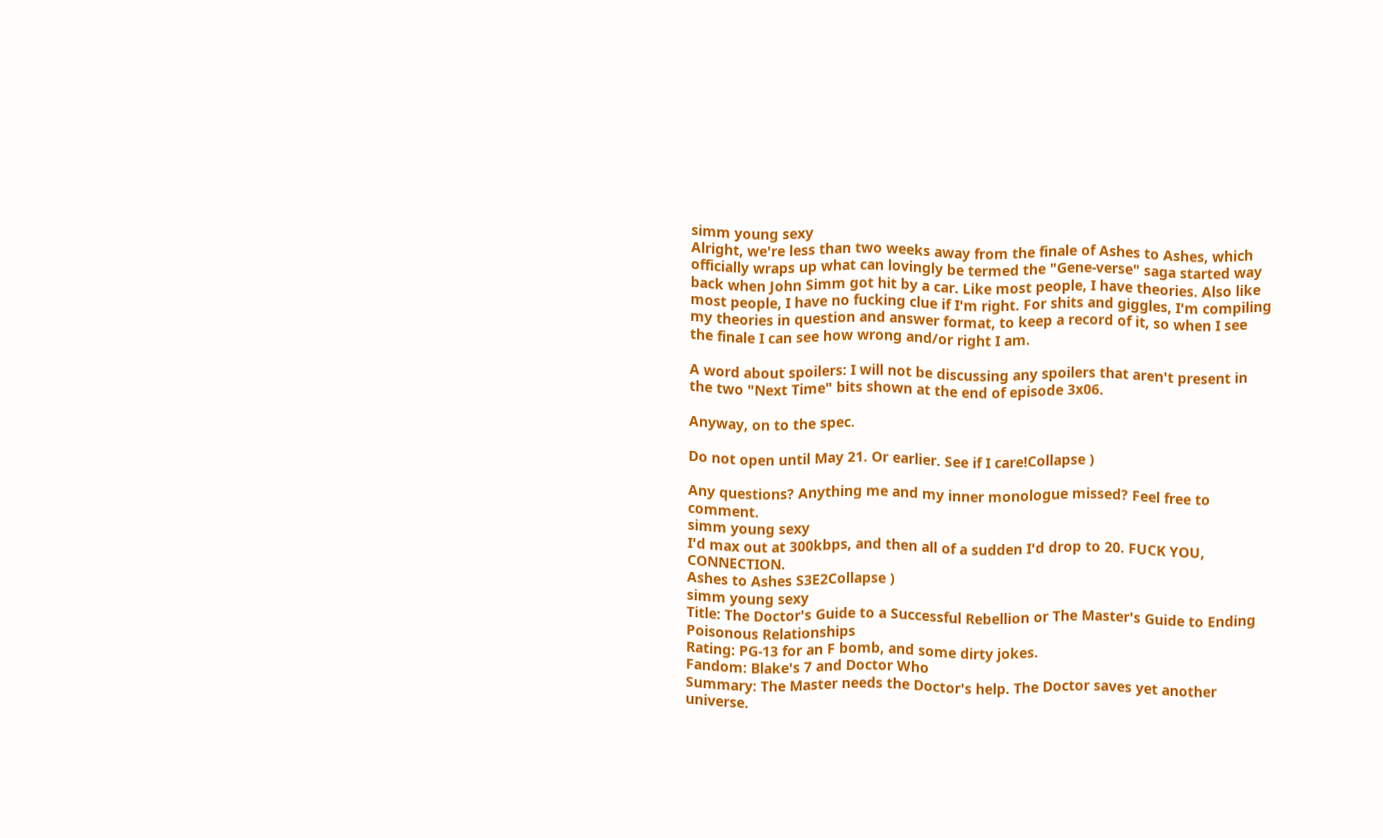simm young sexy
Alright, we're less than two weeks away from the finale of Ashes to Ashes, which officially wraps up what can lovingly be termed the "Gene-verse" saga started way back when John Simm got hit by a car. Like most people, I have theories. Also like most people, I have no fucking clue if I'm right. For shits and giggles, I'm compiling my theories in question and answer format, to keep a record of it, so when I see the finale I can see how wrong and/or right I am.

A word about spoilers: I will not be discussing any spoilers that aren't present in the two "Next Time" bits shown at the end of episode 3x06.

Anyway, on to the spec.

Do not open until May 21. Or earlier. See if I care!Collapse )

Any questions? Anything me and my inner monologue missed? Feel free to comment.
simm young sexy
I'd max out at 300kbps, and then all of a sudden I'd drop to 20. FUCK YOU, CONNECTION.
Ashes to Ashes S3E2Collapse )
simm young sexy
Title: The Doctor's Guide to a Successful Rebellion or The Master's Guide to Ending Poisonous Relationships
Rating: PG-13 for an F bomb, and some dirty jokes.
Fandom: Blake's 7 and Doctor Who
Summary: The Master needs the Doctor's help. The Doctor saves yet another universe.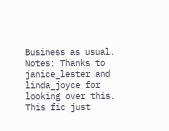Business as usual.
Notes: Thanks to janice_lester and linda_joyce for looking over this. This fic just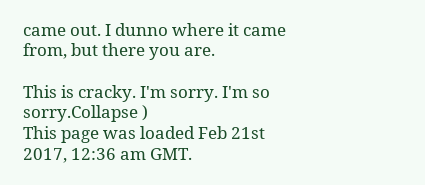came out. I dunno where it came from, but there you are.

This is cracky. I'm sorry. I'm so sorry.Collapse )
This page was loaded Feb 21st 2017, 12:36 am GMT.